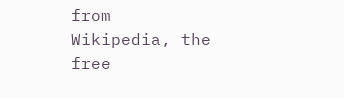from Wikipedia, the free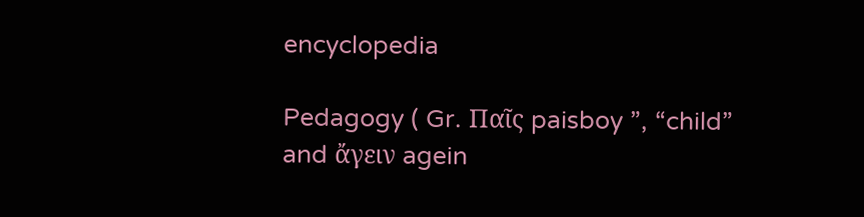encyclopedia

Pedagogy ( Gr. Παῖς paisboy ”, “child” and ἄγειν agein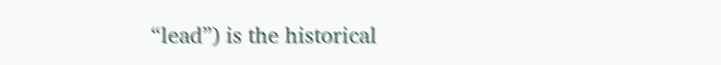“lead”) is the historical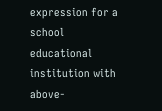expression for a school educational institution with above-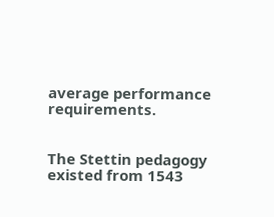average performance requirements.


The Stettin pedagogy existed from 1543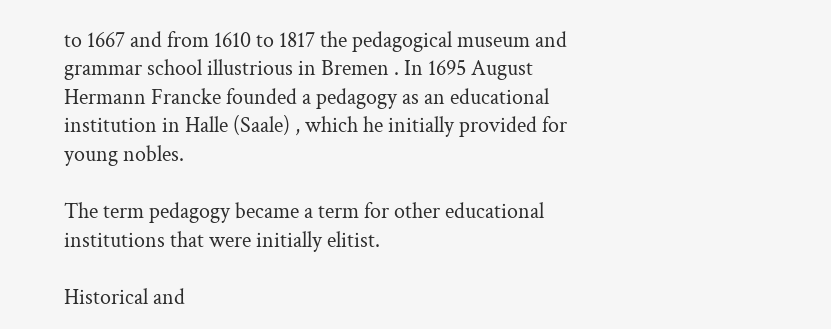to 1667 and from 1610 to 1817 the pedagogical museum and grammar school illustrious in Bremen . In 1695 August Hermann Francke founded a pedagogy as an educational institution in Halle (Saale) , which he initially provided for young nobles.

The term pedagogy became a term for other educational institutions that were initially elitist.

Historical and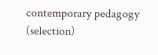contemporary pedagogy (selection)